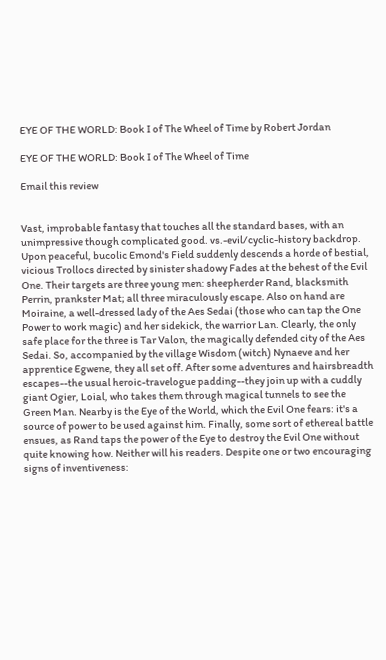EYE OF THE WORLD: Book I of The Wheel of Time by Robert Jordan

EYE OF THE WORLD: Book I of The Wheel of Time

Email this review


Vast, improbable fantasy that touches all the standard bases, with an unimpressive though complicated good. vs.-evil/cyclic-history backdrop. Upon peaceful, bucolic Emond's Field suddenly descends a horde of bestial, vicious Trollocs directed by sinister shadowy Fades at the behest of the Evil One. Their targets are three young men: sheepherder Rand, blacksmith Perrin, prankster Mat; all three miraculously escape. Also on hand are Moiraine, a well-dressed lady of the Aes Sedai (those who can tap the One Power to work magic) and her sidekick, the warrior Lan. Clearly, the only safe place for the three is Tar Valon, the magically defended city of the Aes Sedai. So, accompanied by the village Wisdom (witch) Nynaeve and her apprentice Egwene, they all set off. After some adventures and hairsbreadth escapes--the usual heroic-travelogue padding--they join up with a cuddly giant Ogier, Loial, who takes them through magical tunnels to see the Green Man. Nearby is the Eye of the World, which the Evil One fears: it's a source of power to be used against him. Finally, some sort of ethereal battle ensues, as Rand taps the power of the Eye to destroy the Evil One without quite knowing how. Neither will his readers. Despite one or two encouraging signs of inventiveness: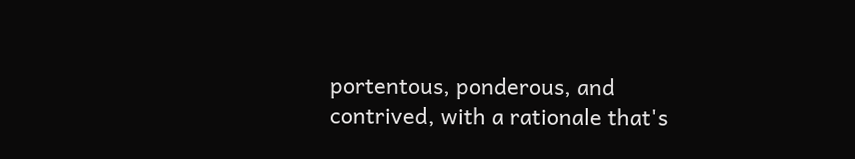portentous, ponderous, and contrived, with a rationale that's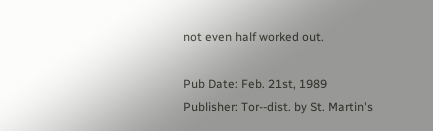not even half worked out.

Pub Date: Feb. 21st, 1989
Publisher: Tor--dist. by St. Martin's